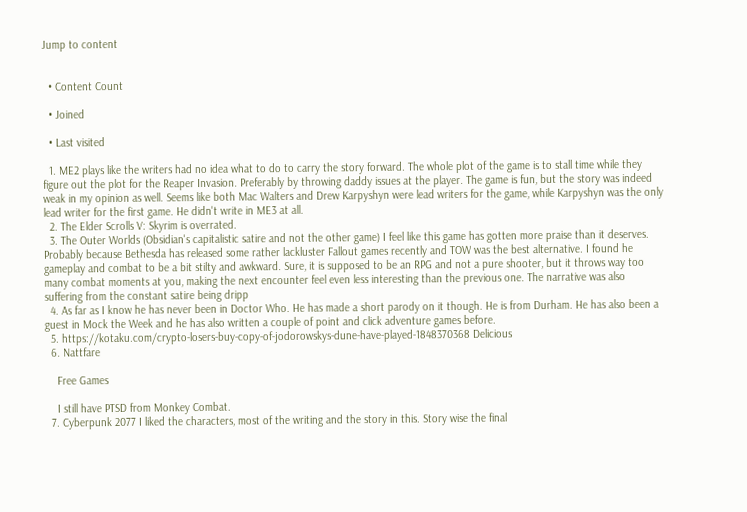Jump to content


  • Content Count

  • Joined

  • Last visited

  1. ME2 plays like the writers had no idea what to do to carry the story forward. The whole plot of the game is to stall time while they figure out the plot for the Reaper Invasion. Preferably by throwing daddy issues at the player. The game is fun, but the story was indeed weak in my opinion as well. Seems like both Mac Walters and Drew Karpyshyn were lead writers for the game, while Karpyshyn was the only lead writer for the first game. He didn't write in ME3 at all.
  2. The Elder Scrolls V: Skyrim is overrated.
  3. The Outer Worlds (Obsidian's capitalistic satire and not the other game) I feel like this game has gotten more praise than it deserves. Probably because Bethesda has released some rather lackluster Fallout games recently and TOW was the best alternative. I found he gameplay and combat to be a bit stilty and awkward. Sure, it is supposed to be an RPG and not a pure shooter, but it throws way too many combat moments at you, making the next encounter feel even less interesting than the previous one. The narrative was also suffering from the constant satire being dripp
  4. As far as I know he has never been in Doctor Who. He has made a short parody on it though. He is from Durham. He has also been a guest in Mock the Week and he has also written a couple of point and click adventure games before.
  5. https://kotaku.com/crypto-losers-buy-copy-of-jodorowskys-dune-have-played-1848370368 Delicious
  6. Nattfare

    Free Games

    I still have PTSD from Monkey Combat.
  7. Cyberpunk 2077 I liked the characters, most of the writing and the story in this. Story wise the final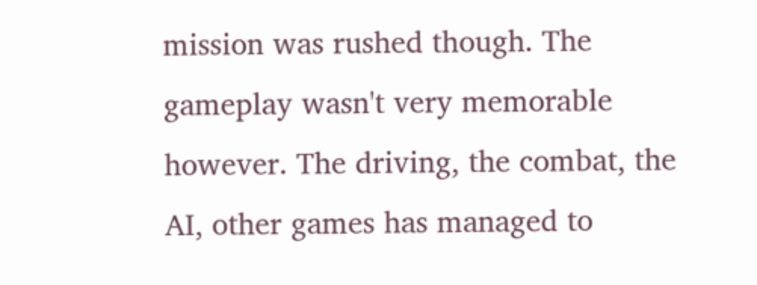mission was rushed though. The gameplay wasn't very memorable however. The driving, the combat, the AI, other games has managed to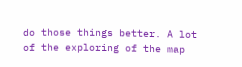do those things better. A lot of the exploring of the map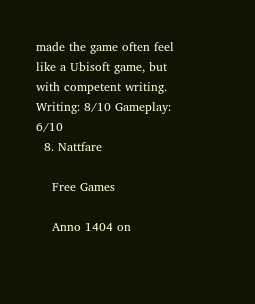made the game often feel like a Ubisoft game, but with competent writing. Writing: 8/10 Gameplay: 6/10
  8. Nattfare

    Free Games

    Anno 1404 on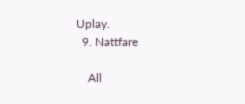Uplay.
  9. Nattfare

    All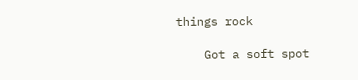things rock

    Got a soft spot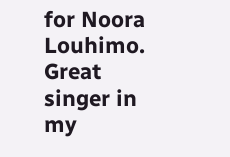for Noora Louhimo. Great singer in my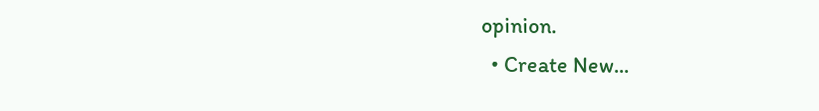opinion.
  • Create New...